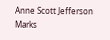Anne Scott Jefferson Marks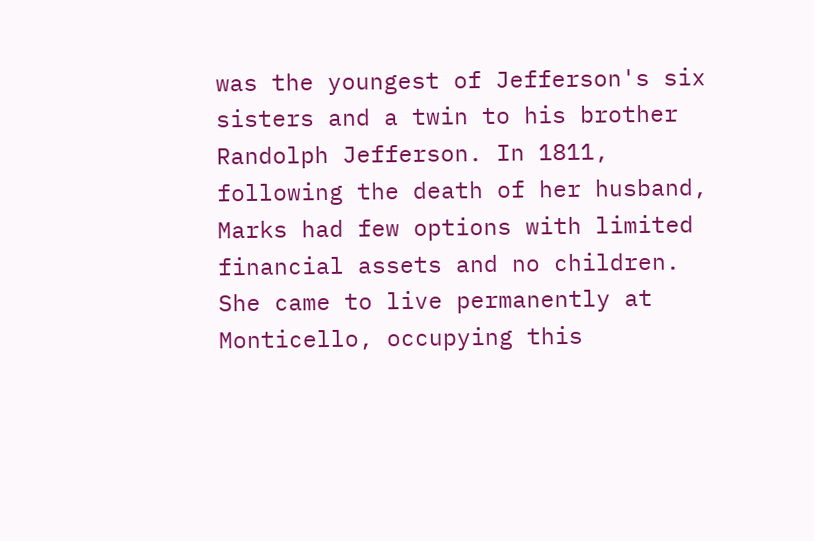was the youngest of Jefferson's six sisters and a twin to his brother Randolph Jefferson. In 1811, following the death of her husband, Marks had few options with limited financial assets and no children. She came to live permanently at Monticello, occupying this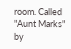room. Called "Aunt Marks" by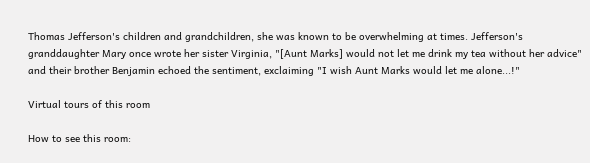Thomas Jefferson's children and grandchildren, she was known to be overwhelming at times. Jefferson's granddaughter Mary once wrote her sister Virginia, "[Aunt Marks] would not let me drink my tea without her advice" and their brother Benjamin echoed the sentiment, exclaiming "I wish Aunt Marks would let me alone...!"

Virtual tours of this room

How to see this room: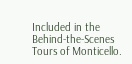Included in the Behind-the-Scenes Tours of Monticello.